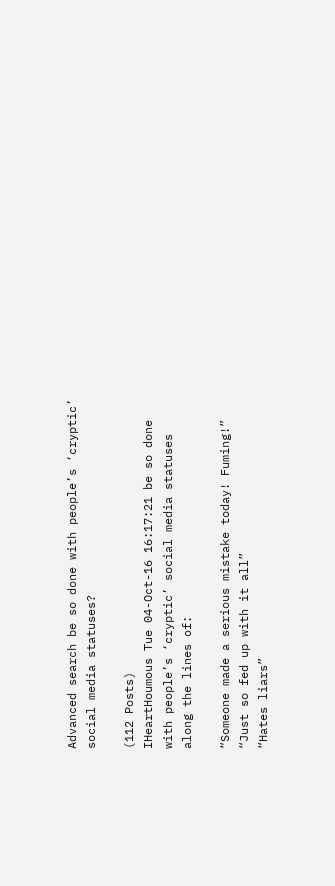Advanced search be so done with people’s ‘cryptic’ social media statuses?

(112 Posts)
IHeartHoumous Tue 04-Oct-16 16:17:21 be so done with people’s ‘cryptic’ social media statuses along the lines of:

“Someone made a serious mistake today! Fuming!”
“Just so fed up with it all”
“Hates liars”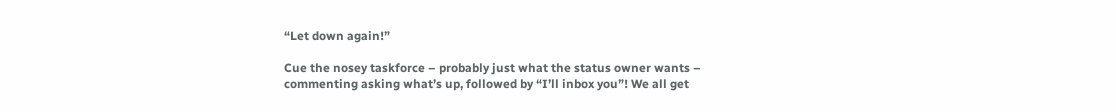“Let down again!”

Cue the nosey taskforce – probably just what the status owner wants – commenting asking what’s up, followed by “I’ll inbox you”! We all get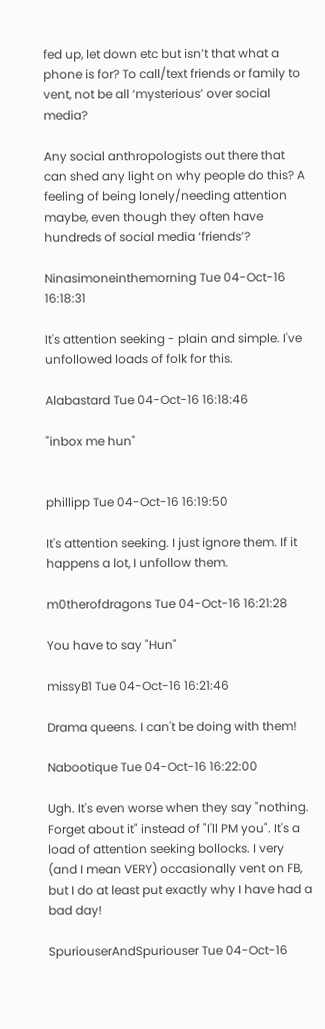fed up, let down etc but isn’t that what a phone is for? To call/text friends or family to vent, not be all ‘mysterious’ over social media?

Any social anthropologists out there that can shed any light on why people do this? A feeling of being lonely/needing attention maybe, even though they often have hundreds of social media ‘friends’?

Ninasimoneinthemorning Tue 04-Oct-16 16:18:31

It's attention seeking - plain and simple. I've unfollowed loads of folk for this.

Alabastard Tue 04-Oct-16 16:18:46

"inbox me hun"


phillipp Tue 04-Oct-16 16:19:50

It's attention seeking. I just ignore them. If it happens a lot, I unfollow them.

m0therofdragons Tue 04-Oct-16 16:21:28

You have to say "Hun"

missyB1 Tue 04-Oct-16 16:21:46

Drama queens. I can't be doing with them!

Nabootique Tue 04-Oct-16 16:22:00

Ugh. It's even worse when they say "nothing. Forget about it" instead of "I'll PM you". It's a load of attention seeking bollocks. I very (and I mean VERY) occasionally vent on FB, but I do at least put exactly why I have had a bad day!

SpuriouserAndSpuriouser Tue 04-Oct-16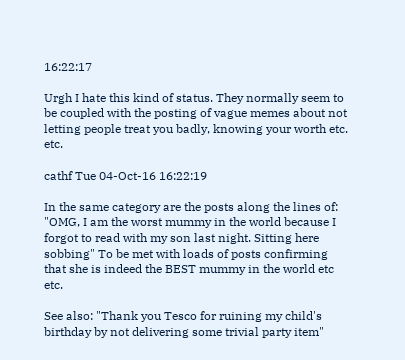16:22:17

Urgh I hate this kind of status. They normally seem to be coupled with the posting of vague memes about not letting people treat you badly, knowing your worth etc. etc.

cathf Tue 04-Oct-16 16:22:19

In the same category are the posts along the lines of: "OMG, I am the worst mummy in the world because I forgot to read with my son last night. Sitting here sobbing" To be met with loads of posts confirming that she is indeed the BEST mummy in the world etc etc.

See also: "Thank you Tesco for ruining my child's birthday by not delivering some trivial party item"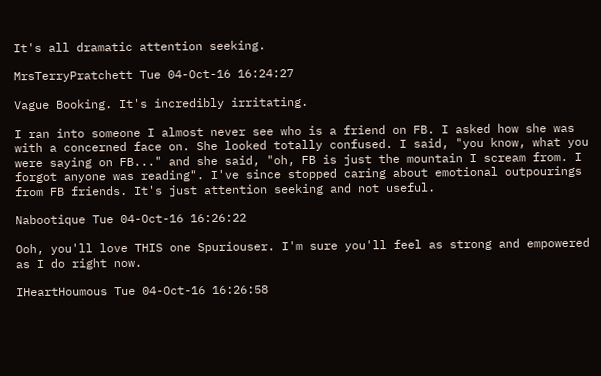It's all dramatic attention seeking.

MrsTerryPratchett Tue 04-Oct-16 16:24:27

Vague Booking. It's incredibly irritating.

I ran into someone I almost never see who is a friend on FB. I asked how she was with a concerned face on. She looked totally confused. I said, "you know, what you were saying on FB..." and she said, "oh, FB is just the mountain I scream from. I forgot anyone was reading". I've since stopped caring about emotional outpourings from FB friends. It's just attention seeking and not useful.

Nabootique Tue 04-Oct-16 16:26:22

Ooh, you'll love THIS one Spuriouser. I'm sure you'll feel as strong and empowered as I do right now.

IHeartHoumous Tue 04-Oct-16 16:26:58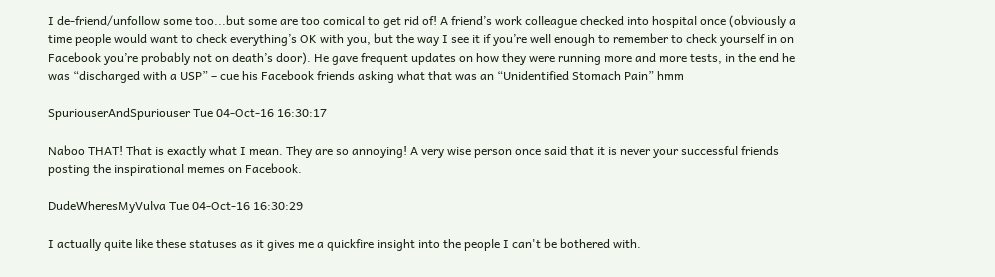I de-friend/unfollow some too...but some are too comical to get rid of! A friend’s work colleague checked into hospital once (obviously a time people would want to check everything’s OK with you, but the way I see it if you’re well enough to remember to check yourself in on Facebook you’re probably not on death’s door). He gave frequent updates on how they were running more and more tests, in the end he was “discharged with a USP” – cue his Facebook friends asking what that was an “Unidentified Stomach Pain” hmm

SpuriouserAndSpuriouser Tue 04-Oct-16 16:30:17

Naboo THAT! That is exactly what I mean. They are so annoying! A very wise person once said that it is never your successful friends posting the inspirational memes on Facebook.

DudeWheresMyVulva Tue 04-Oct-16 16:30:29

I actually quite like these statuses as it gives me a quickfire insight into the people I can't be bothered with.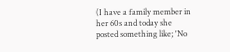(I have a family member in her 60s and today she posted something like; 'No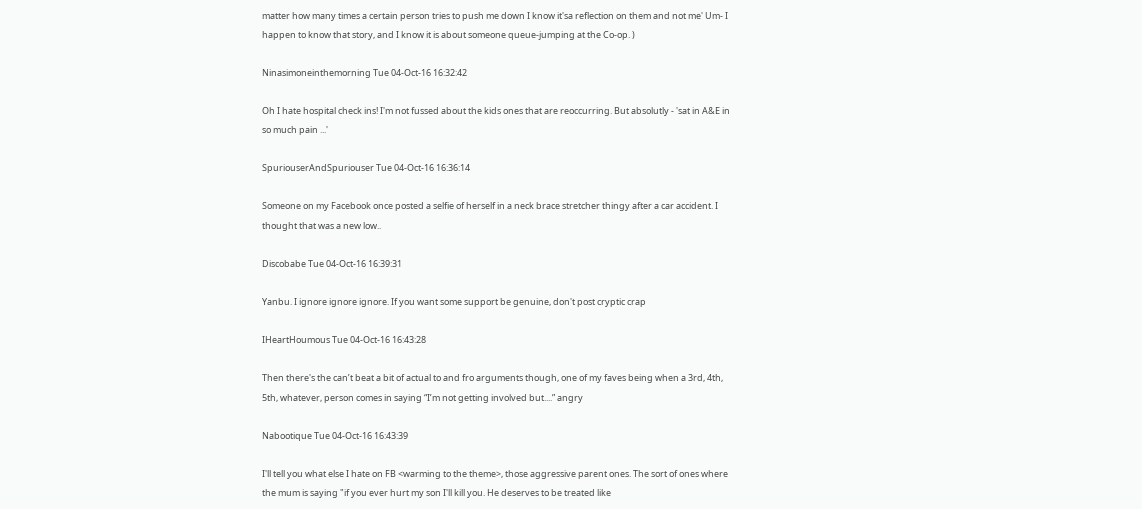matter how many times a certain person tries to push me down I know it'sa reflection on them and not me' Um- I happen to know that story, and I know it is about someone queue-jumping at the Co-op. )

Ninasimoneinthemorning Tue 04-Oct-16 16:32:42

Oh I hate hospital check ins! I'm not fussed about the kids ones that are reoccurring. But absolutly - 'sat in A&E in so much pain ...'

SpuriouserAndSpuriouser Tue 04-Oct-16 16:36:14

Someone on my Facebook once posted a selfie of herself in a neck brace stretcher thingy after a car accident. I thought that was a new low..

Discobabe Tue 04-Oct-16 16:39:31

Yanbu. I ignore ignore ignore. If you want some support be genuine, don't post cryptic crap

IHeartHoumous Tue 04-Oct-16 16:43:28

Then there's the can’t beat a bit of actual to and fro arguments though, one of my faves being when a 3rd, 4th, 5th, whatever, person comes in saying “I’m not getting involved but....” angry

Nabootique Tue 04-Oct-16 16:43:39

I'll tell you what else I hate on FB <warming to the theme>, those aggressive parent ones. The sort of ones where the mum is saying "if you ever hurt my son I'll kill you. He deserves to be treated like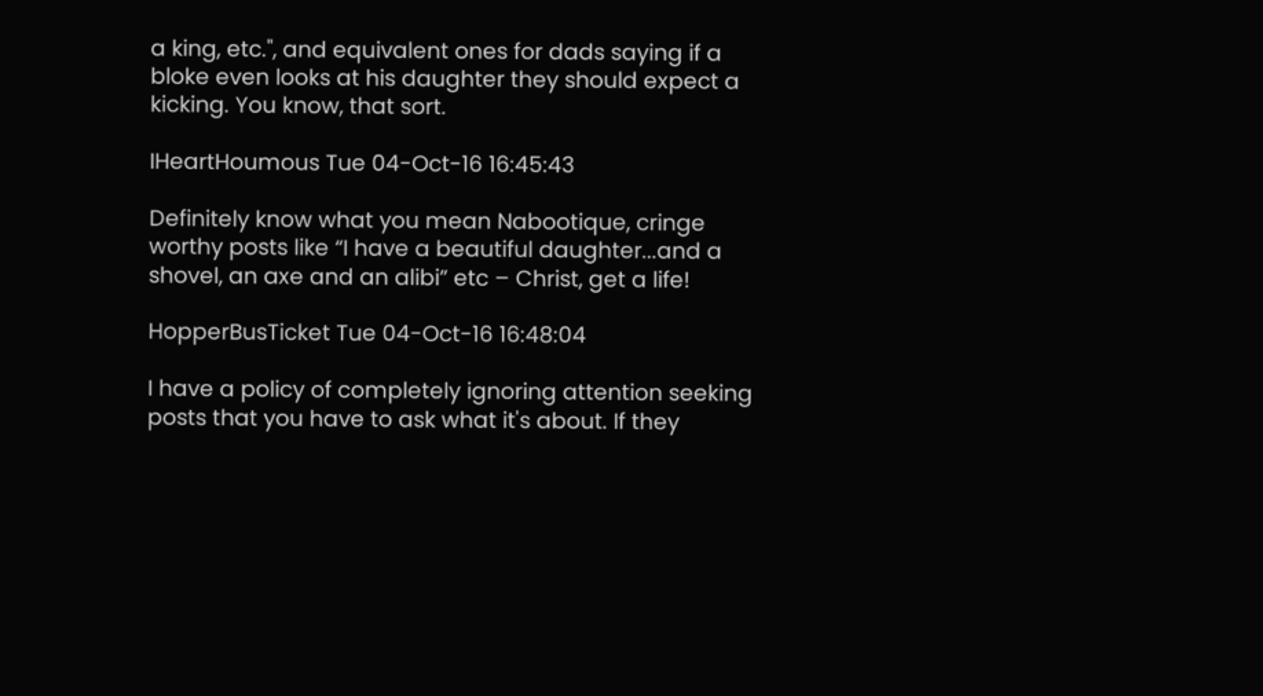a king, etc.", and equivalent ones for dads saying if a bloke even looks at his daughter they should expect a kicking. You know, that sort.

IHeartHoumous Tue 04-Oct-16 16:45:43

Definitely know what you mean Nabootique, cringe worthy posts like “I have a beautiful daughter...and a shovel, an axe and an alibi” etc – Christ, get a life!

HopperBusTicket Tue 04-Oct-16 16:48:04

I have a policy of completely ignoring attention seeking posts that you have to ask what it's about. If they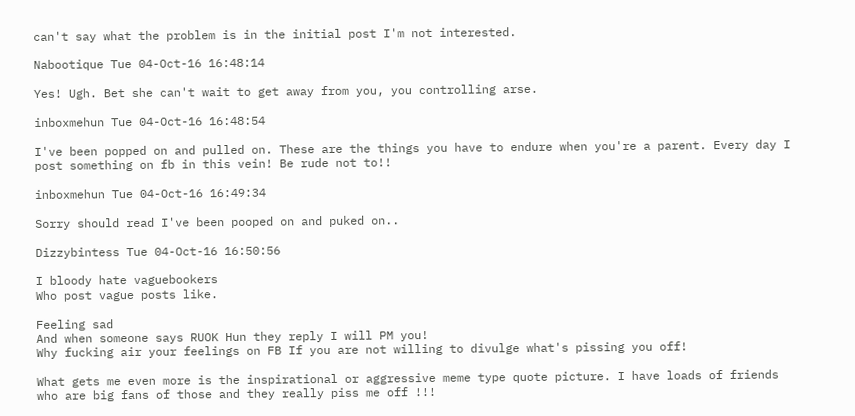can't say what the problem is in the initial post I'm not interested.

Nabootique Tue 04-Oct-16 16:48:14

Yes! Ugh. Bet she can't wait to get away from you, you controlling arse.

inboxmehun Tue 04-Oct-16 16:48:54

I've been popped on and pulled on. These are the things you have to endure when you're a parent. Every day I post something on fb in this vein! Be rude not to!!

inboxmehun Tue 04-Oct-16 16:49:34

Sorry should read I've been pooped on and puked on..

Dizzybintess Tue 04-Oct-16 16:50:56

I bloody hate vaguebookers
Who post vague posts like.

Feeling sad
And when someone says RUOK Hun they reply I will PM you!
Why fucking air your feelings on FB If you are not willing to divulge what's pissing you off!

What gets me even more is the inspirational or aggressive meme type quote picture. I have loads of friends who are big fans of those and they really piss me off !!!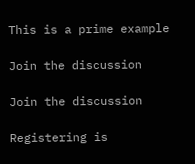This is a prime example

Join the discussion

Join the discussion

Registering is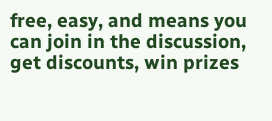free, easy, and means you can join in the discussion, get discounts, win prizes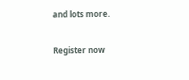and lots more.

Register now